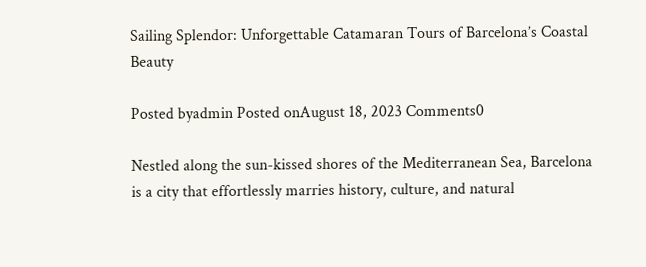Sailing Splendor: Unforgettable Catamaran Tours of Barcelona’s Coastal Beauty

Posted byadmin Posted onAugust 18, 2023 Comments0

Nestled along the sun-kissed shores of the Mediterranean Sea, Barcelona is a city that effortlessly marries history, culture, and natural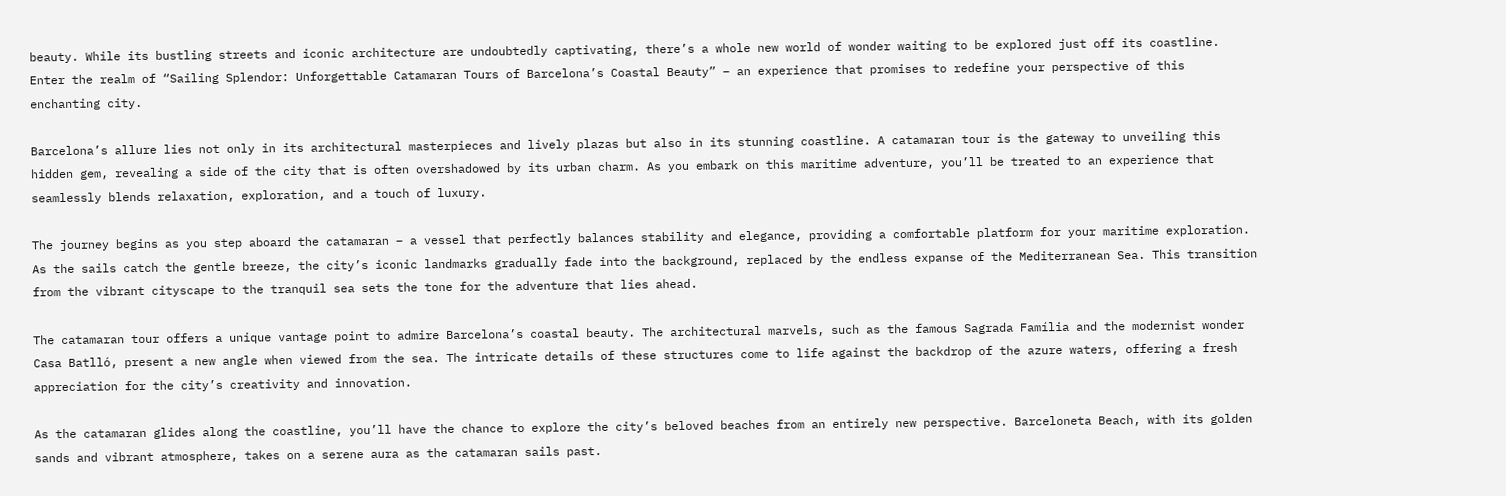beauty. While its bustling streets and iconic architecture are undoubtedly captivating, there’s a whole new world of wonder waiting to be explored just off its coastline. Enter the realm of “Sailing Splendor: Unforgettable Catamaran Tours of Barcelona’s Coastal Beauty” – an experience that promises to redefine your perspective of this enchanting city.

Barcelona’s allure lies not only in its architectural masterpieces and lively plazas but also in its stunning coastline. A catamaran tour is the gateway to unveiling this hidden gem, revealing a side of the city that is often overshadowed by its urban charm. As you embark on this maritime adventure, you’ll be treated to an experience that seamlessly blends relaxation, exploration, and a touch of luxury.

The journey begins as you step aboard the catamaran – a vessel that perfectly balances stability and elegance, providing a comfortable platform for your maritime exploration. As the sails catch the gentle breeze, the city’s iconic landmarks gradually fade into the background, replaced by the endless expanse of the Mediterranean Sea. This transition from the vibrant cityscape to the tranquil sea sets the tone for the adventure that lies ahead.

The catamaran tour offers a unique vantage point to admire Barcelona’s coastal beauty. The architectural marvels, such as the famous Sagrada Família and the modernist wonder Casa Batlló, present a new angle when viewed from the sea. The intricate details of these structures come to life against the backdrop of the azure waters, offering a fresh appreciation for the city’s creativity and innovation.

As the catamaran glides along the coastline, you’ll have the chance to explore the city’s beloved beaches from an entirely new perspective. Barceloneta Beach, with its golden sands and vibrant atmosphere, takes on a serene aura as the catamaran sails past.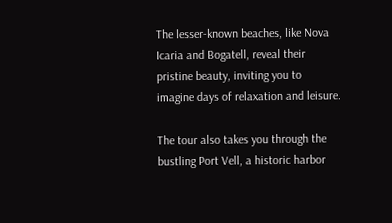The lesser-known beaches, like Nova Icaria and Bogatell, reveal their pristine beauty, inviting you to imagine days of relaxation and leisure.

The tour also takes you through the bustling Port Vell, a historic harbor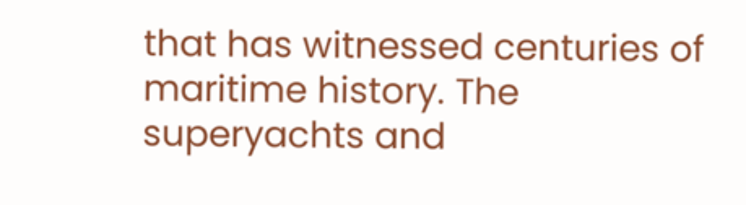that has witnessed centuries of maritime history. The superyachts and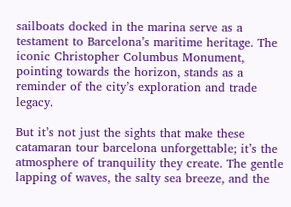sailboats docked in the marina serve as a testament to Barcelona’s maritime heritage. The iconic Christopher Columbus Monument, pointing towards the horizon, stands as a reminder of the city’s exploration and trade legacy.

But it’s not just the sights that make these catamaran tour barcelona unforgettable; it’s the atmosphere of tranquility they create. The gentle lapping of waves, the salty sea breeze, and the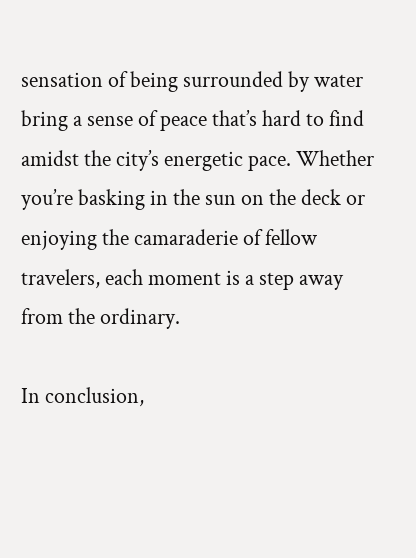sensation of being surrounded by water bring a sense of peace that’s hard to find amidst the city’s energetic pace. Whether you’re basking in the sun on the deck or enjoying the camaraderie of fellow travelers, each moment is a step away from the ordinary.

In conclusion,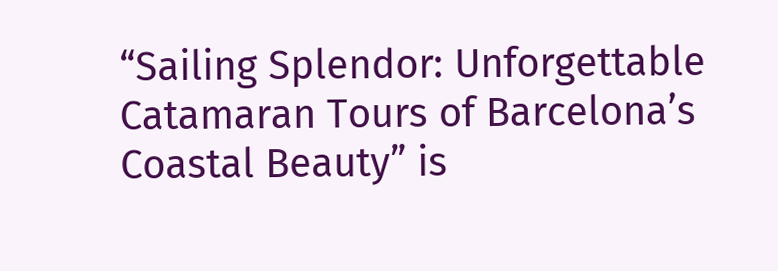“Sailing Splendor: Unforgettable Catamaran Tours of Barcelona’s Coastal Beauty” is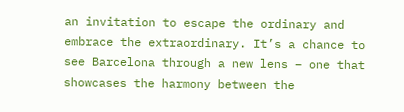an invitation to escape the ordinary and embrace the extraordinary. It’s a chance to see Barcelona through a new lens – one that showcases the harmony between the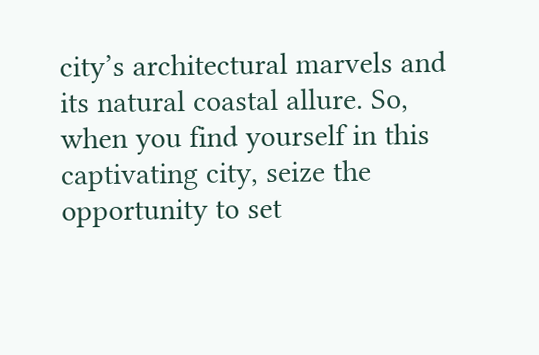city’s architectural marvels and its natural coastal allure. So, when you find yourself in this captivating city, seize the opportunity to set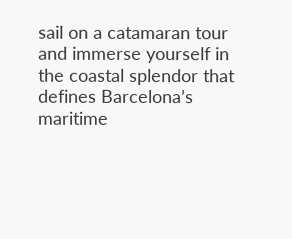sail on a catamaran tour and immerse yourself in the coastal splendor that defines Barcelona’s maritime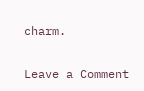charm.


Leave a Comment